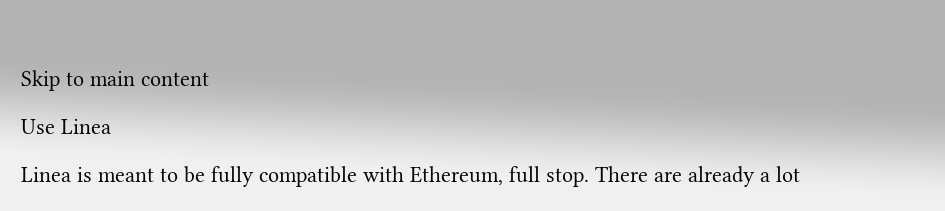Skip to main content

Use Linea

Linea is meant to be fully compatible with Ethereum, full stop. There are already a lot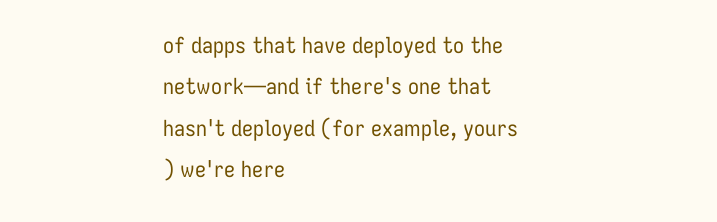of dapps that have deployed to the network—and if there's one that hasn't deployed (for example, yours ) we're here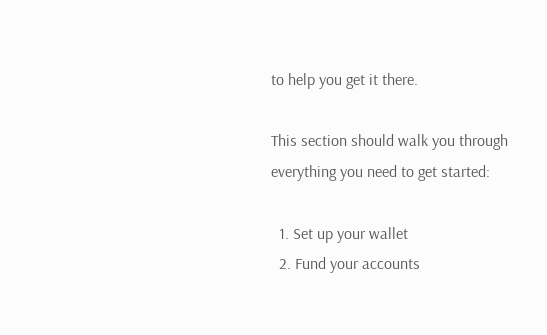to help you get it there.

This section should walk you through everything you need to get started:

  1. Set up your wallet
  2. Fund your accounts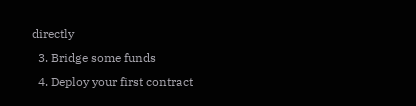directly
  3. Bridge some funds
  4. Deploy your first contract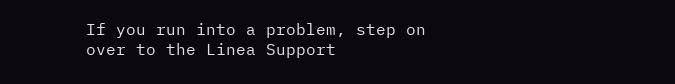If you run into a problem, step on over to the Linea Support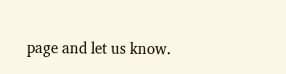page and let us know.